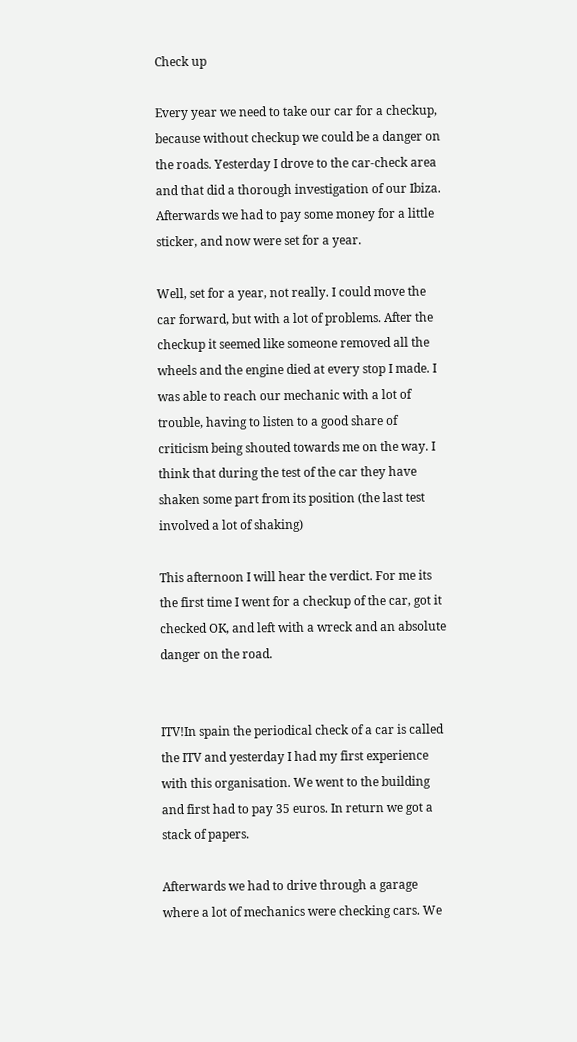Check up

Every year we need to take our car for a checkup, because without checkup we could be a danger on the roads. Yesterday I drove to the car-check area and that did a thorough investigation of our Ibiza. Afterwards we had to pay some money for a little sticker, and now were set for a year.

Well, set for a year, not really. I could move the car forward, but with a lot of problems. After the checkup it seemed like someone removed all the wheels and the engine died at every stop I made. I was able to reach our mechanic with a lot of trouble, having to listen to a good share of criticism being shouted towards me on the way. I think that during the test of the car they have shaken some part from its position (the last test involved a lot of shaking)

This afternoon I will hear the verdict. For me its the first time I went for a checkup of the car, got it checked OK, and left with a wreck and an absolute danger on the road.


ITV!In spain the periodical check of a car is called the ITV and yesterday I had my first experience with this organisation. We went to the building and first had to pay 35 euros. In return we got a stack of papers.

Afterwards we had to drive through a garage where a lot of mechanics were checking cars. We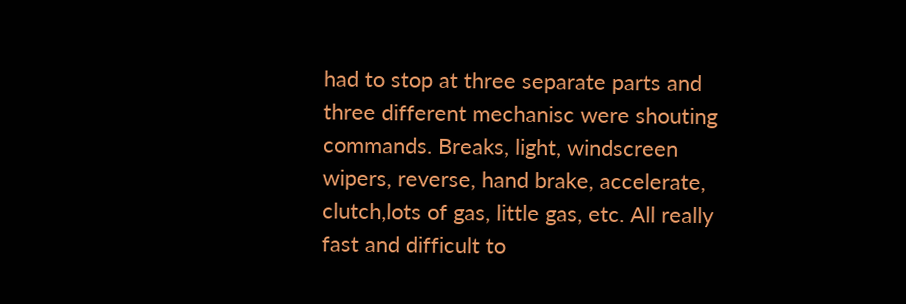had to stop at three separate parts and three different mechanisc were shouting commands. Breaks, light, windscreen wipers, reverse, hand brake, accelerate, clutch,lots of gas, little gas, etc. All really fast and difficult to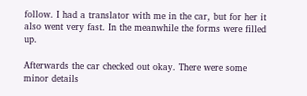follow. I had a translator with me in the car, but for her it also went very fast. In the meanwhile the forms were filled up.

Afterwards the car checked out okay. There were some minor details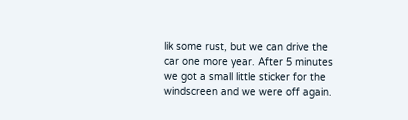lik some rust, but we can drive the car one more year. After 5 minutes we got a small little sticker for the windscreen and we were off again.